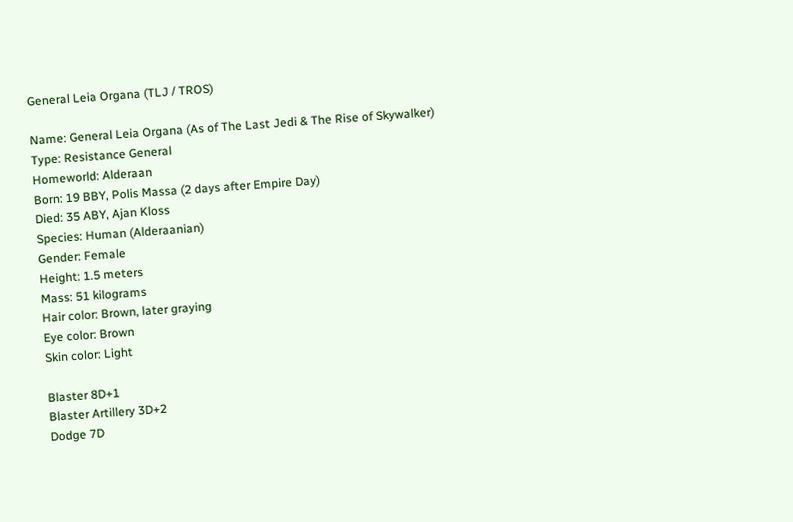General Leia Organa (TLJ / TROS)

Name: General Leia Organa (As of The Last Jedi & The Rise of Skywalker)
Type: Resistance General
Homeworld: Alderaan
Born: 19 BBY, Polis Massa (2 days after Empire Day)
Died: 35 ABY, Ajan Kloss
Species: Human (Alderaanian)
Gender: Female
Height: 1.5 meters
Mass: 51 kilograms
Hair color: Brown, later graying
Eye color: Brown
Skin color: Light

Blaster 8D+1
Blaster Artillery 3D+2
Dodge 7D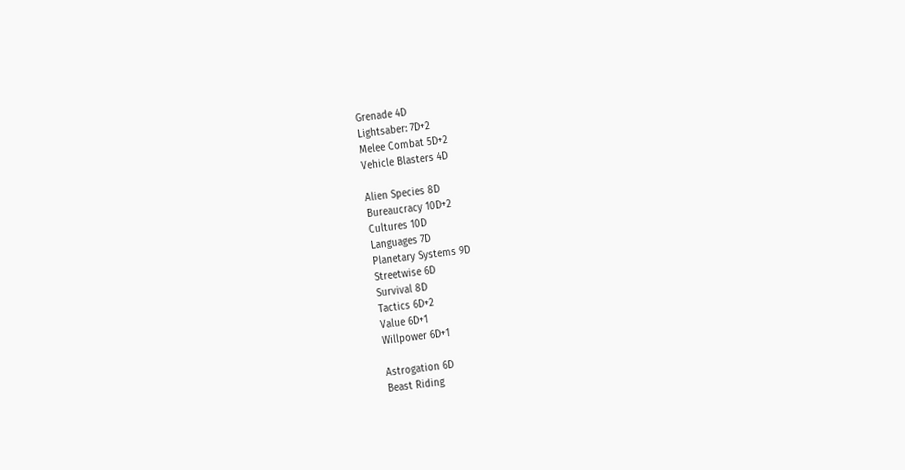Grenade 4D
Lightsaber: 7D+2
Melee Combat 5D+2
Vehicle Blasters 4D

Alien Species 8D
Bureaucracy 10D+2
Cultures 10D
Languages 7D
Planetary Systems 9D
Streetwise 6D
Survival 8D
Tactics 6D+2
Value 6D+1
Willpower 6D+1

Astrogation 6D
Beast Riding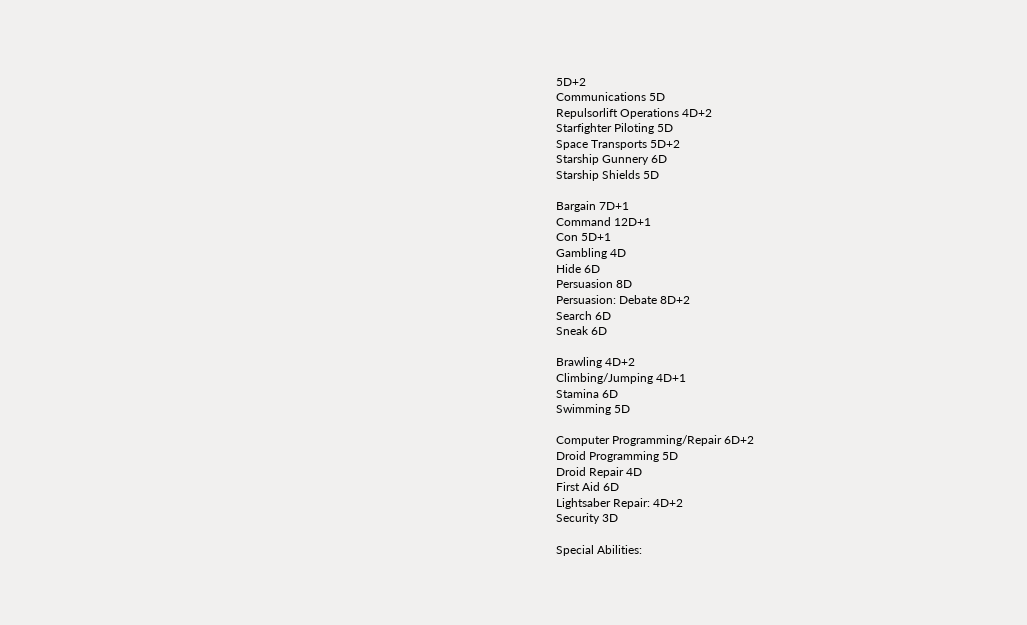5D+2
Communications 5D
Repulsorlift Operations 4D+2
Starfighter Piloting 5D
Space Transports 5D+2
Starship Gunnery 6D
Starship Shields 5D

Bargain 7D+1
Command 12D+1
Con 5D+1
Gambling 4D
Hide 6D
Persuasion 8D
Persuasion: Debate 8D+2
Search 6D
Sneak 6D

Brawling 4D+2
Climbing/Jumping 4D+1
Stamina 6D
Swimming 5D

Computer Programming/Repair 6D+2
Droid Programming 5D
Droid Repair 4D
First Aid 6D
Lightsaber Repair: 4D+2
Security 3D

Special Abilities: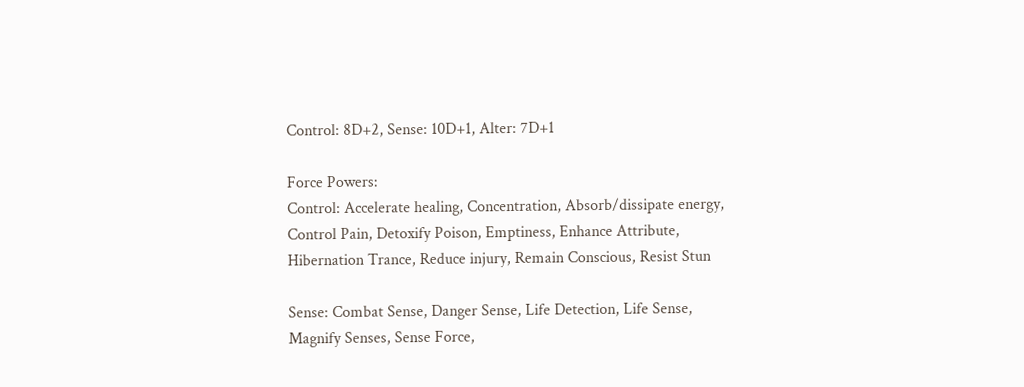Control: 8D+2, Sense: 10D+1, Alter: 7D+1

Force Powers:
Control: Accelerate healing, Concentration, Absorb/dissipate energy, Control Pain, Detoxify Poison, Emptiness, Enhance Attribute, Hibernation Trance, Reduce injury, Remain Conscious, Resist Stun

Sense: Combat Sense, Danger Sense, Life Detection, Life Sense, Magnify Senses, Sense Force,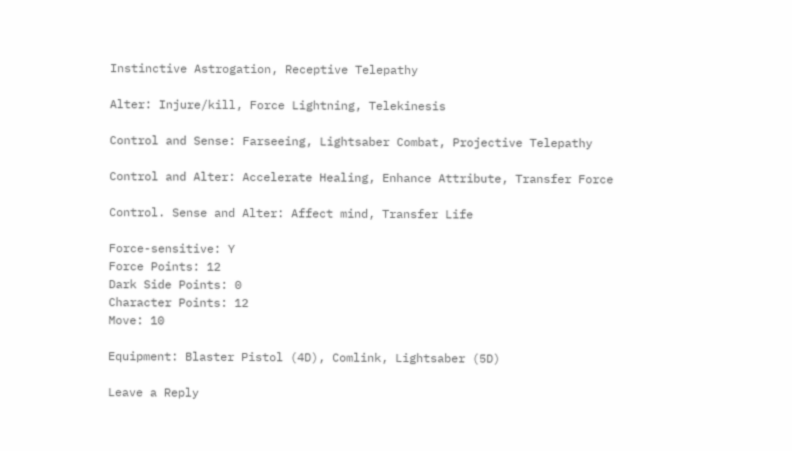Instinctive Astrogation, Receptive Telepathy

Alter: Injure/kill, Force Lightning, Telekinesis

Control and Sense: Farseeing, Lightsaber Combat, Projective Telepathy

Control and Alter: Accelerate Healing, Enhance Attribute, Transfer Force

Control. Sense and Alter: Affect mind, Transfer Life

Force-sensitive: Y
Force Points: 12
Dark Side Points: 0
Character Points: 12
Move: 10

Equipment: Blaster Pistol (4D), Comlink, Lightsaber (5D)

Leave a Reply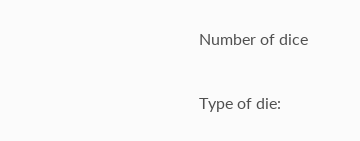Number of dice

Type of die: